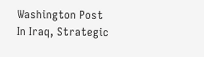Washington Post
In Iraq, Strategic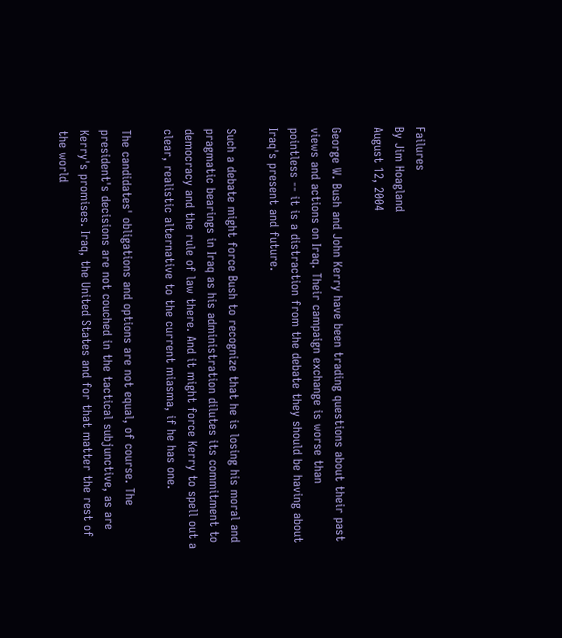Failures
By Jim Hoagland
August 12, 2004

George W. Bush and John Kerry have been trading questions about their past
views and actions on Iraq. Their campaign exchange is worse than
pointless -- it is a distraction from the debate they should be having about
Iraq's present and future.

Such a debate might force Bush to recognize that he is losing his moral and
pragmatic bearings in Iraq as his administration dilutes its commitment to
democracy and the rule of law there. And it might force Kerry to spell out a
clear, realistic alternative to the current miasma, if he has one.

The candidates' obligations and options are not equal, of course. The
president's decisions are not couched in the tactical subjunctive, as are
Kerry's promises. Iraq, the United States and for that matter the rest of
the world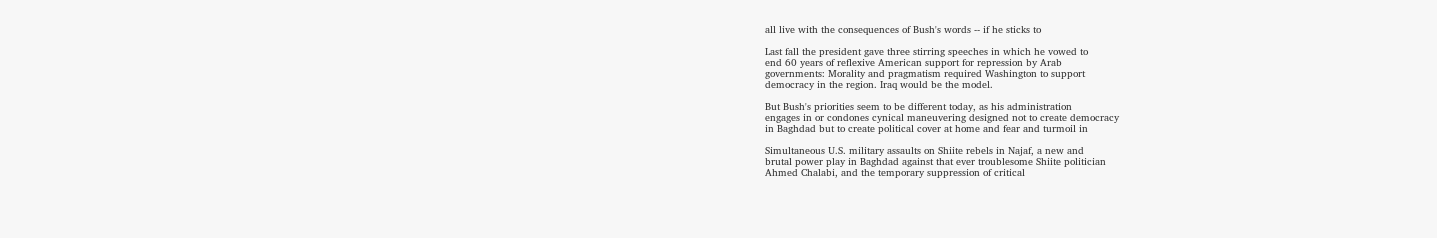all live with the consequences of Bush's words -- if he sticks to

Last fall the president gave three stirring speeches in which he vowed to
end 60 years of reflexive American support for repression by Arab
governments: Morality and pragmatism required Washington to support
democracy in the region. Iraq would be the model.

But Bush's priorities seem to be different today, as his administration
engages in or condones cynical maneuvering designed not to create democracy
in Baghdad but to create political cover at home and fear and turmoil in

Simultaneous U.S. military assaults on Shiite rebels in Najaf, a new and
brutal power play in Baghdad against that ever troublesome Shiite politician
Ahmed Chalabi, and the temporary suppression of critical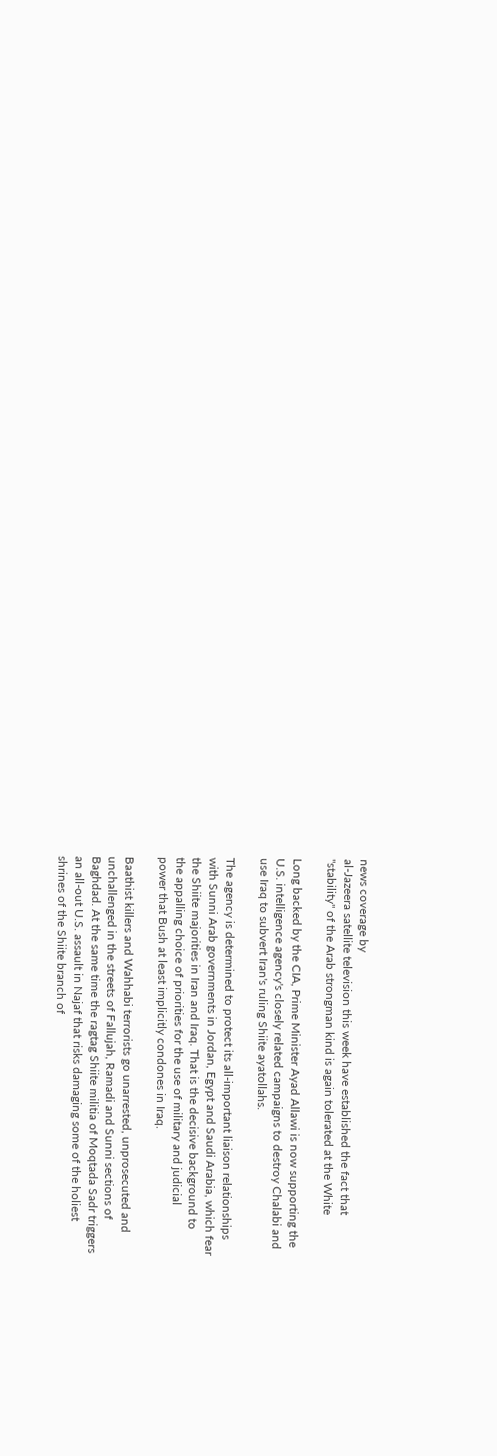news coverage by
al-Jazeera satellite television this week have established the fact that
"stability" of the Arab strongman kind is again tolerated at the White

Long backed by the CIA, Prime Minister Ayad Allawi is now supporting the
U.S. intelligence agency's closely related campaigns to destroy Chalabi and
use Iraq to subvert Iran's ruling Shiite ayatollahs.

The agency is determined to protect its all-important liaison relationships
with Sunni Arab governments in Jordan, Egypt and Saudi Arabia, which fear
the Shiite majorities in Iran and Iraq. That is the decisive background to
the appalling choice of priorities for the use of military and judicial
power that Bush at least implicitly condones in Iraq.

Baathist killers and Wahhabi terrorists go unarrested, unprosecuted and
unchallenged in the streets of Fallujah, Ramadi and Sunni sections of
Baghdad. At the same time the ragtag Shiite militia of Moqtada Sadr triggers
an all-out U.S. assault in Najaf that risks damaging some of the holiest
shrines of the Shiite branch of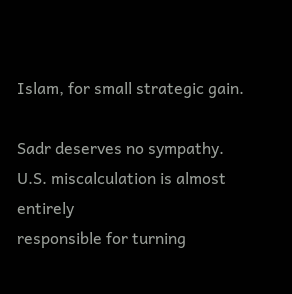Islam, for small strategic gain.

Sadr deserves no sympathy. U.S. miscalculation is almost entirely
responsible for turning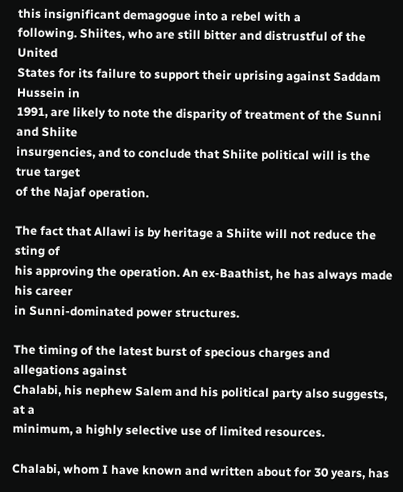this insignificant demagogue into a rebel with a
following. Shiites, who are still bitter and distrustful of the United
States for its failure to support their uprising against Saddam Hussein in
1991, are likely to note the disparity of treatment of the Sunni and Shiite
insurgencies, and to conclude that Shiite political will is the true target
of the Najaf operation.

The fact that Allawi is by heritage a Shiite will not reduce the sting of
his approving the operation. An ex-Baathist, he has always made his career
in Sunni-dominated power structures.

The timing of the latest burst of specious charges and allegations against
Chalabi, his nephew Salem and his political party also suggests, at a
minimum, a highly selective use of limited resources.

Chalabi, whom I have known and written about for 30 years, has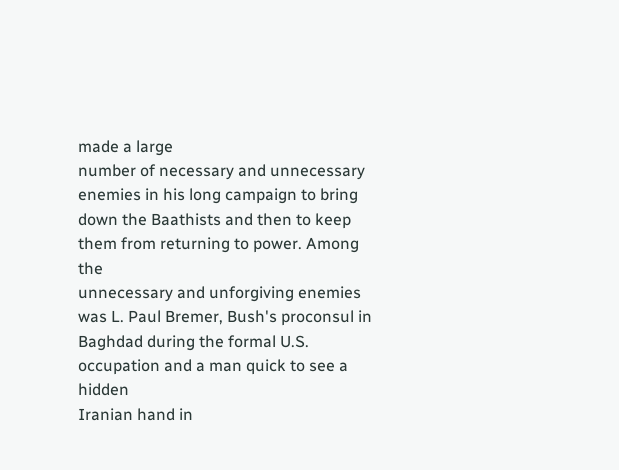made a large
number of necessary and unnecessary enemies in his long campaign to bring
down the Baathists and then to keep them from returning to power. Among the
unnecessary and unforgiving enemies was L. Paul Bremer, Bush's proconsul in
Baghdad during the formal U.S. occupation and a man quick to see a hidden
Iranian hand in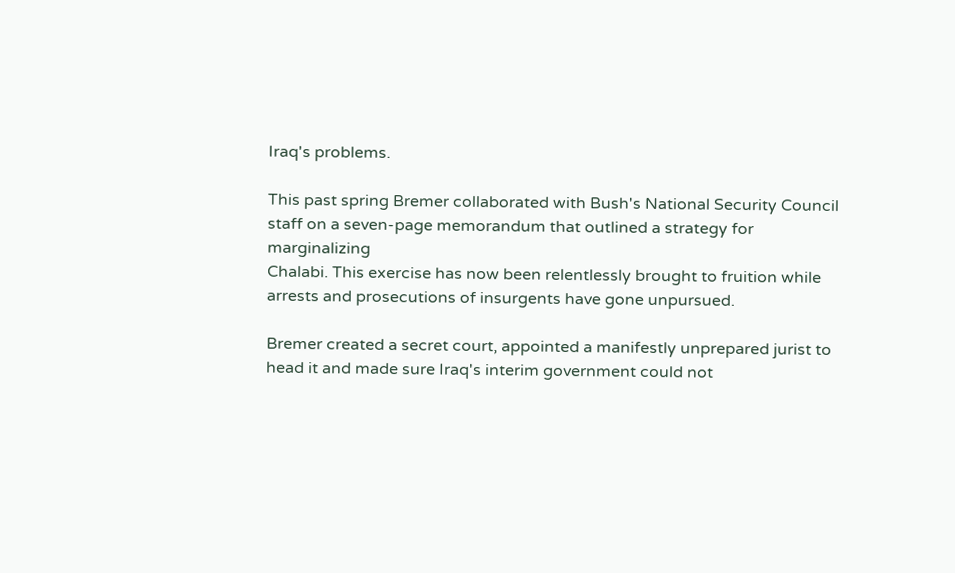Iraq's problems.

This past spring Bremer collaborated with Bush's National Security Council
staff on a seven-page memorandum that outlined a strategy for marginalizing
Chalabi. This exercise has now been relentlessly brought to fruition while
arrests and prosecutions of insurgents have gone unpursued.

Bremer created a secret court, appointed a manifestly unprepared jurist to
head it and made sure Iraq's interim government could not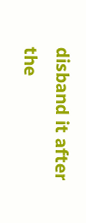disband it after
the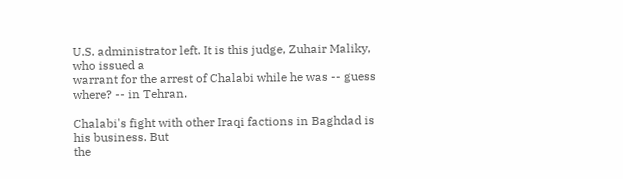U.S. administrator left. It is this judge, Zuhair Maliky, who issued a
warrant for the arrest of Chalabi while he was -- guess where? -- in Tehran.

Chalabi's fight with other Iraqi factions in Baghdad is his business. But
the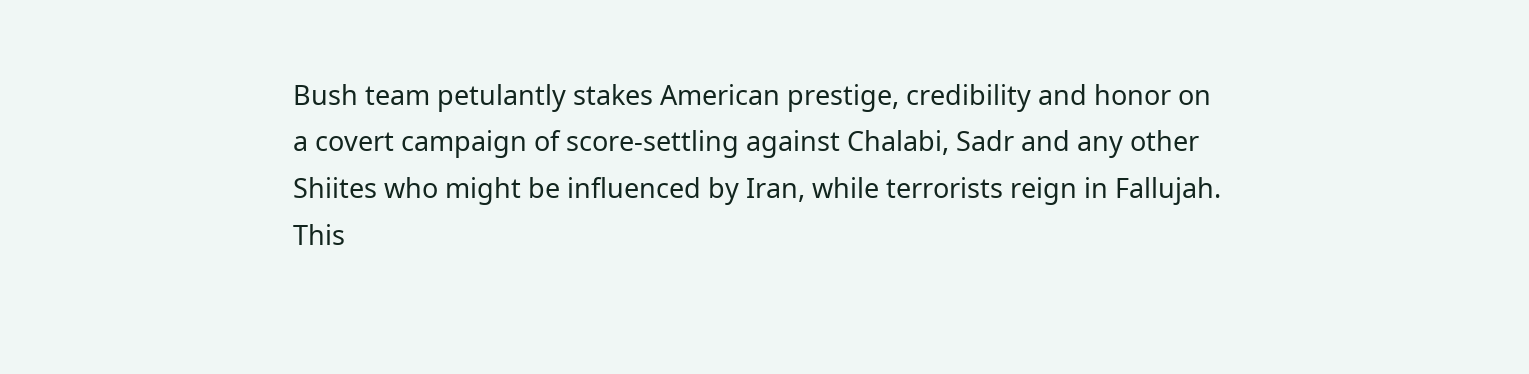Bush team petulantly stakes American prestige, credibility and honor on
a covert campaign of score-settling against Chalabi, Sadr and any other
Shiites who might be influenced by Iran, while terrorists reign in Fallujah.
This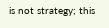is not strategy; this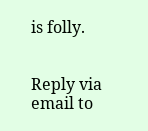is folly.


Reply via email to